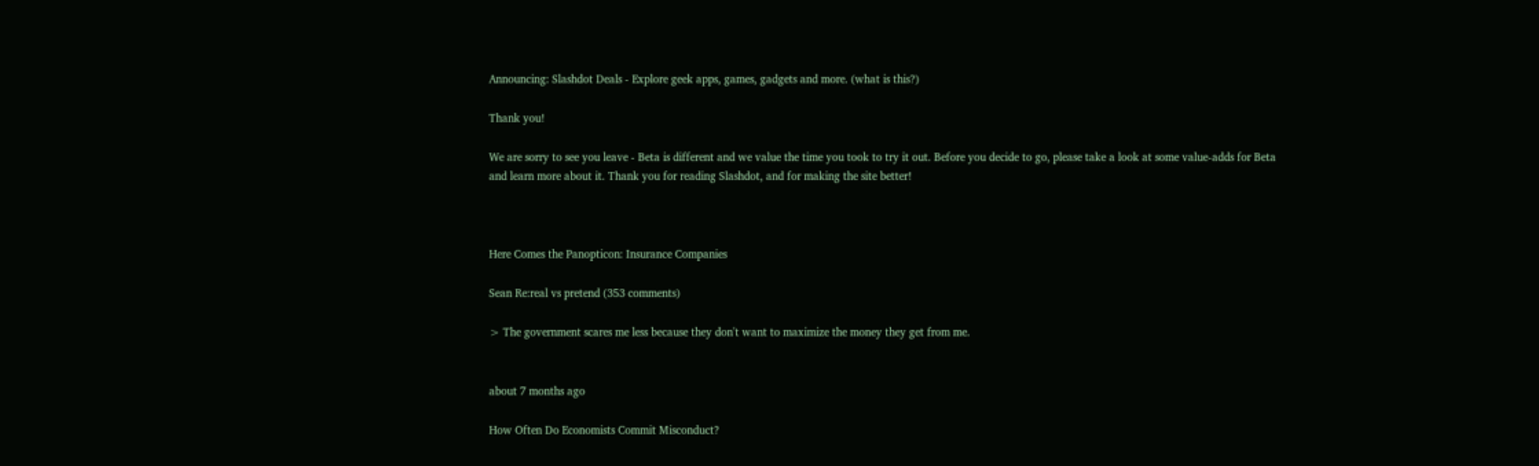Announcing: Slashdot Deals - Explore geek apps, games, gadgets and more. (what is this?)

Thank you!

We are sorry to see you leave - Beta is different and we value the time you took to try it out. Before you decide to go, please take a look at some value-adds for Beta and learn more about it. Thank you for reading Slashdot, and for making the site better!



Here Comes the Panopticon: Insurance Companies

Sean Re:real vs pretend (353 comments)

> The government scares me less because they don't want to maximize the money they get from me.


about 7 months ago

How Often Do Economists Commit Misconduct?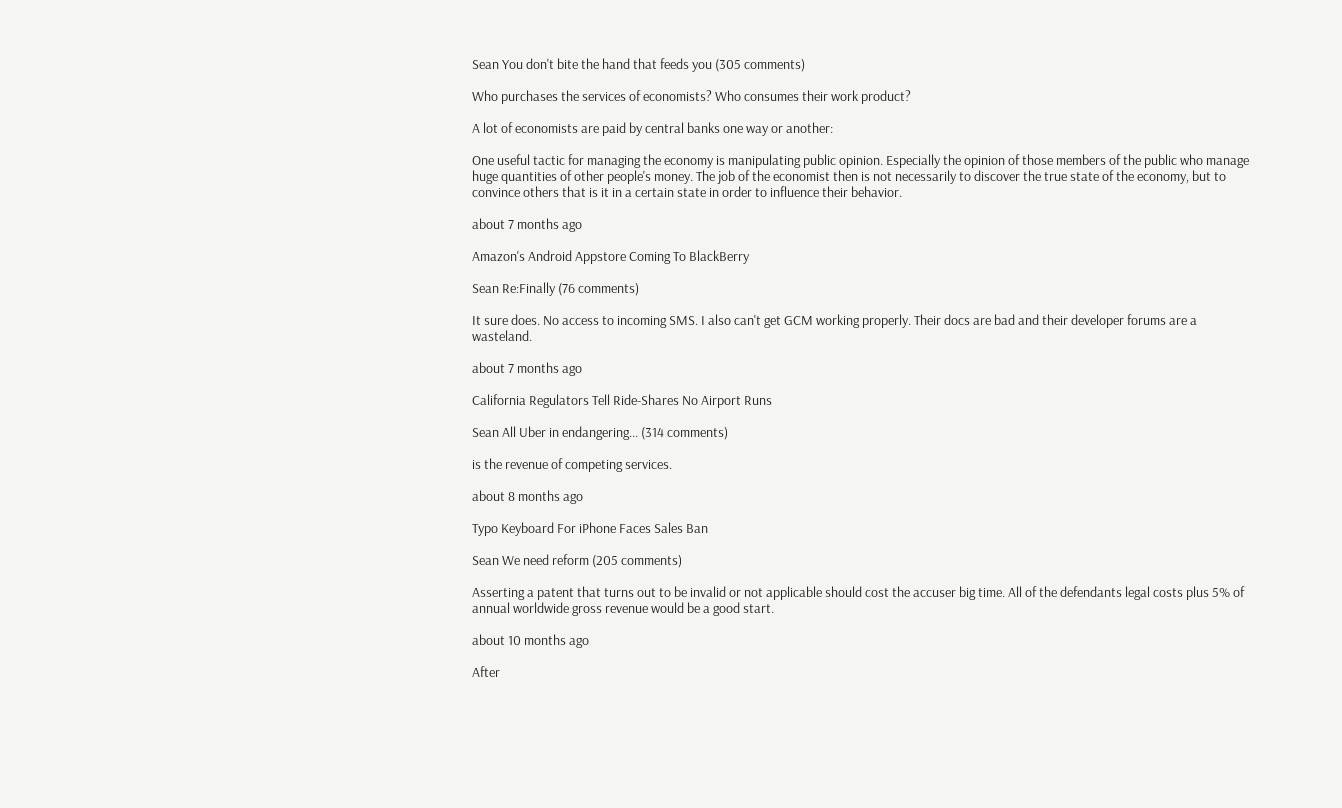Sean You don't bite the hand that feeds you (305 comments)

Who purchases the services of economists? Who consumes their work product?

A lot of economists are paid by central banks one way or another:

One useful tactic for managing the economy is manipulating public opinion. Especially the opinion of those members of the public who manage huge quantities of other people's money. The job of the economist then is not necessarily to discover the true state of the economy, but to convince others that is it in a certain state in order to influence their behavior.

about 7 months ago

Amazon's Android Appstore Coming To BlackBerry

Sean Re:Finally (76 comments)

It sure does. No access to incoming SMS. I also can't get GCM working properly. Their docs are bad and their developer forums are a wasteland.

about 7 months ago

California Regulators Tell Ride-Shares No Airport Runs

Sean All Uber in endangering... (314 comments)

is the revenue of competing services.

about 8 months ago

Typo Keyboard For iPhone Faces Sales Ban

Sean We need reform (205 comments)

Asserting a patent that turns out to be invalid or not applicable should cost the accuser big time. All of the defendants legal costs plus 5% of annual worldwide gross revenue would be a good start.

about 10 months ago

After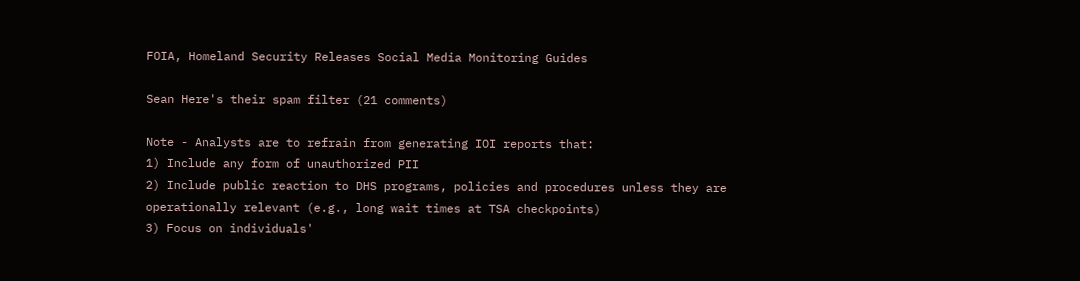FOIA, Homeland Security Releases Social Media Monitoring Guides

Sean Here's their spam filter (21 comments)

Note - Analysts are to refrain from generating IOI reports that:
1) Include any form of unauthorized PII
2) Include public reaction to DHS programs, policies and procedures unless they are operationally relevant (e.g., long wait times at TSA checkpoints)
3) Focus on individuals'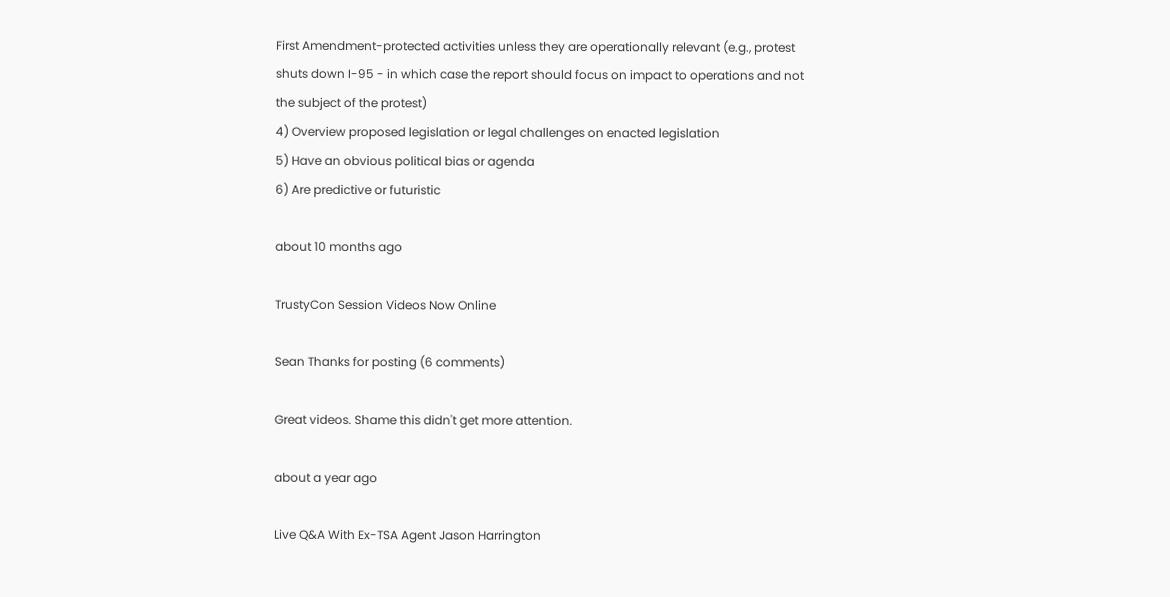First Amendment-protected activities unless they are operationally relevant (e.g., protest shuts down I-95 - in which case the report should focus on impact to operations and not the subject of the protest)
4) Overview proposed legislation or legal challenges on enacted legislation
5) Have an obvious political bias or agenda
6) Are predictive or futuristic

about 10 months ago

TrustyCon Session Videos Now Online

Sean Thanks for posting (6 comments)

Great videos. Shame this didn't get more attention.

about a year ago

Live Q&A With Ex-TSA Agent Jason Harrington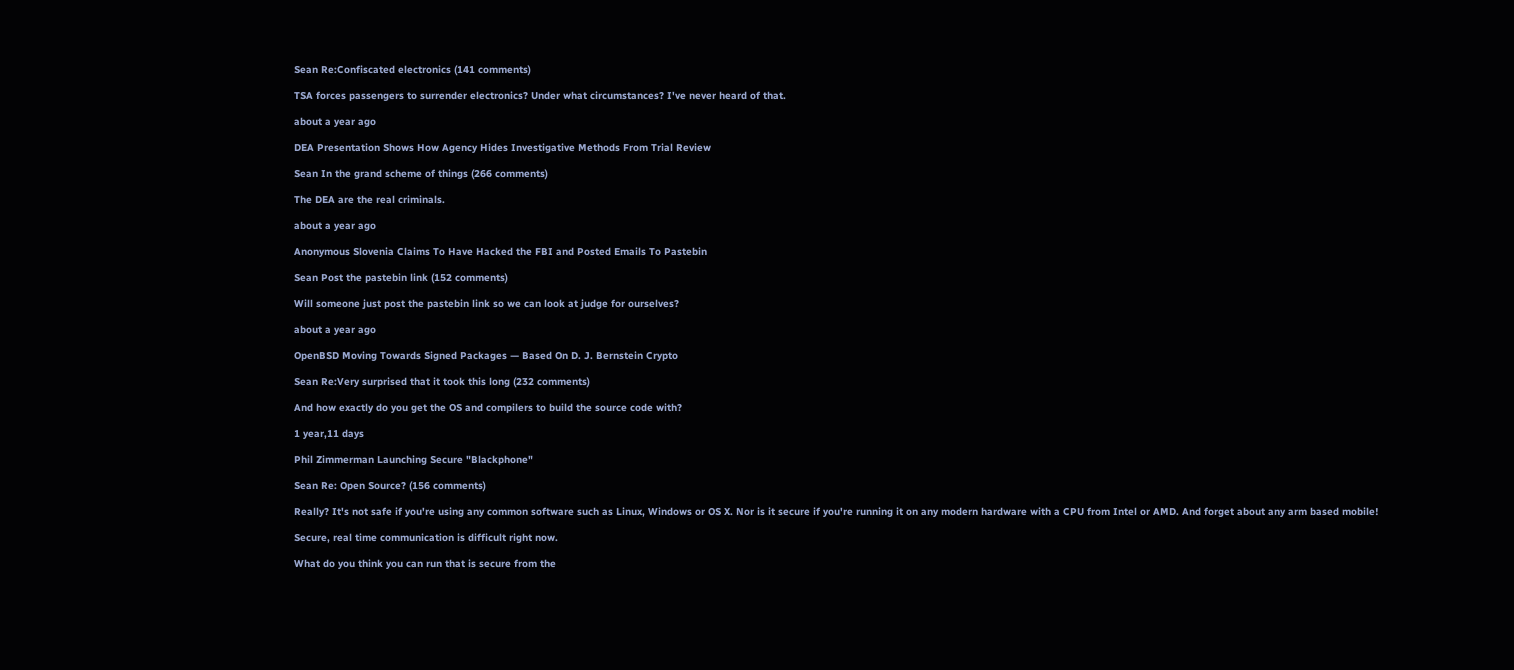Sean Re:Confiscated electronics (141 comments)

TSA forces passengers to surrender electronics? Under what circumstances? I've never heard of that.

about a year ago

DEA Presentation Shows How Agency Hides Investigative Methods From Trial Review

Sean In the grand scheme of things (266 comments)

The DEA are the real criminals.

about a year ago

Anonymous Slovenia Claims To Have Hacked the FBI and Posted Emails To Pastebin

Sean Post the pastebin link (152 comments)

Will someone just post the pastebin link so we can look at judge for ourselves?

about a year ago

OpenBSD Moving Towards Signed Packages — Based On D. J. Bernstein Crypto

Sean Re:Very surprised that it took this long (232 comments)

And how exactly do you get the OS and compilers to build the source code with?

1 year,11 days

Phil Zimmerman Launching Secure "Blackphone"

Sean Re: Open Source? (156 comments)

Really? It's not safe if you're using any common software such as Linux, Windows or OS X. Nor is it secure if you're running it on any modern hardware with a CPU from Intel or AMD. And forget about any arm based mobile!

Secure, real time communication is difficult right now.

What do you think you can run that is secure from the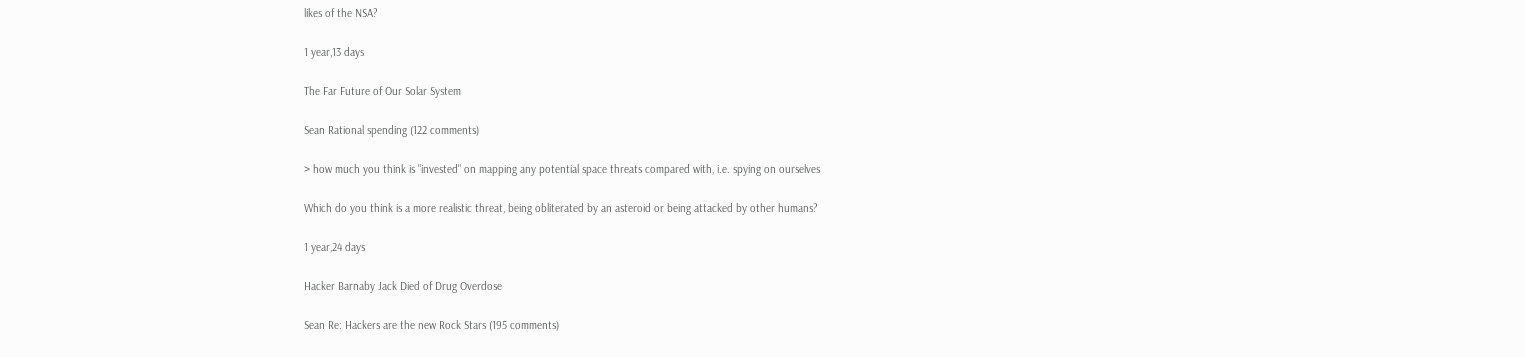likes of the NSA?

1 year,13 days

The Far Future of Our Solar System

Sean Rational spending (122 comments)

> how much you think is "invested" on mapping any potential space threats compared with, i.e. spying on ourselves

Which do you think is a more realistic threat, being obliterated by an asteroid or being attacked by other humans?

1 year,24 days

Hacker Barnaby Jack Died of Drug Overdose

Sean Re: Hackers are the new Rock Stars (195 comments)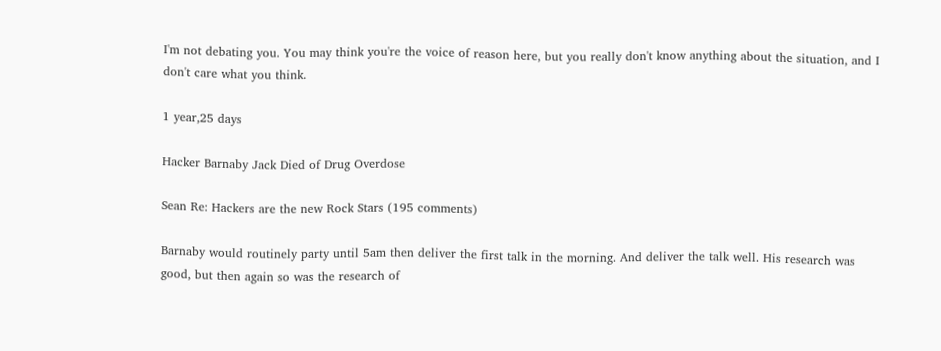I'm not debating you. You may think you're the voice of reason here, but you really don't know anything about the situation, and I don't care what you think.

1 year,25 days

Hacker Barnaby Jack Died of Drug Overdose

Sean Re: Hackers are the new Rock Stars (195 comments)

Barnaby would routinely party until 5am then deliver the first talk in the morning. And deliver the talk well. His research was good, but then again so was the research of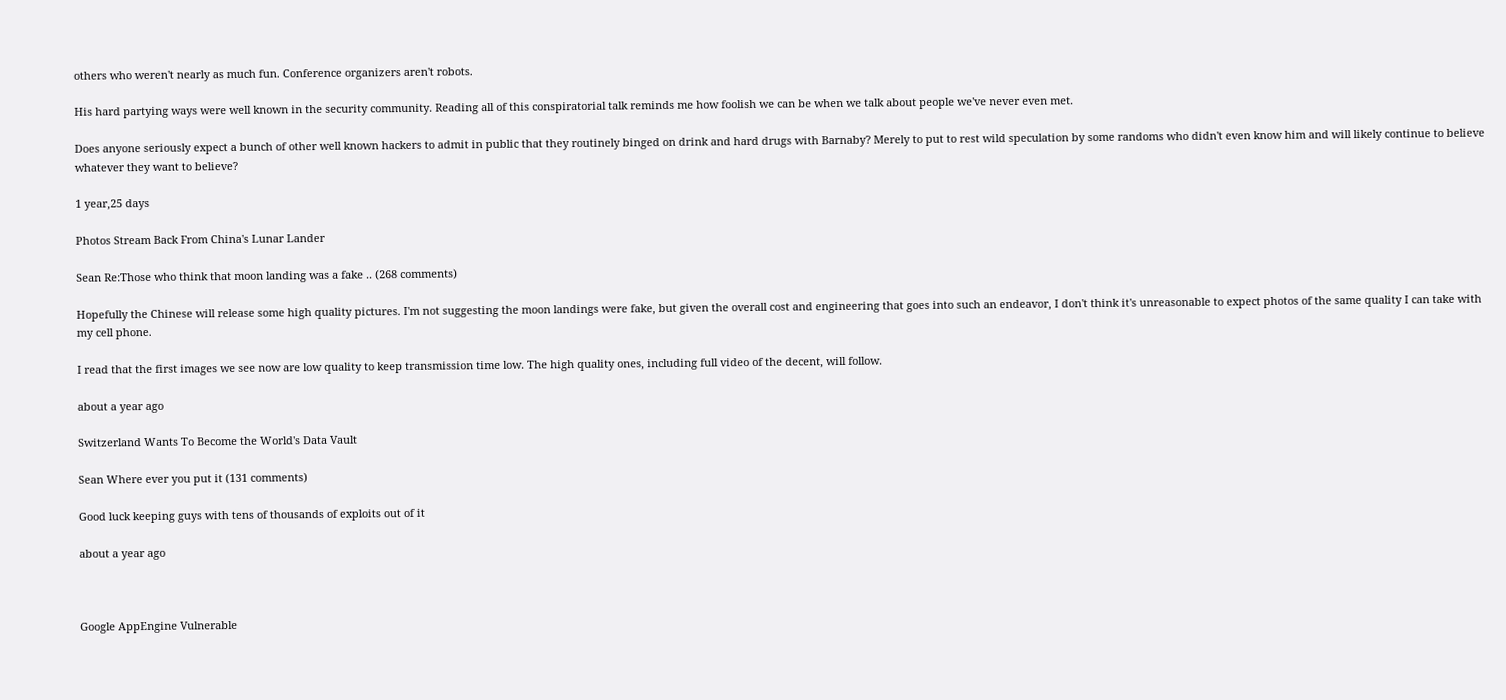others who weren't nearly as much fun. Conference organizers aren't robots.

His hard partying ways were well known in the security community. Reading all of this conspiratorial talk reminds me how foolish we can be when we talk about people we've never even met.

Does anyone seriously expect a bunch of other well known hackers to admit in public that they routinely binged on drink and hard drugs with Barnaby? Merely to put to rest wild speculation by some randoms who didn't even know him and will likely continue to believe whatever they want to believe?

1 year,25 days

Photos Stream Back From China's Lunar Lander

Sean Re:Those who think that moon landing was a fake .. (268 comments)

Hopefully the Chinese will release some high quality pictures. I'm not suggesting the moon landings were fake, but given the overall cost and engineering that goes into such an endeavor, I don't think it's unreasonable to expect photos of the same quality I can take with my cell phone.

I read that the first images we see now are low quality to keep transmission time low. The high quality ones, including full video of the decent, will follow.

about a year ago

Switzerland Wants To Become the World's Data Vault

Sean Where ever you put it (131 comments)

Good luck keeping guys with tens of thousands of exploits out of it

about a year ago



Google AppEngine Vulnerable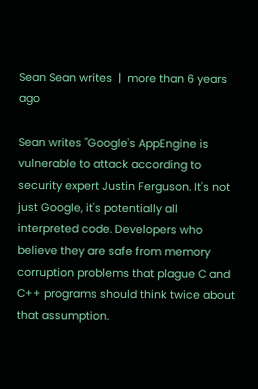Sean Sean writes  |  more than 6 years ago

Sean writes "Google's AppEngine is vulnerable to attack according to security expert Justin Ferguson. It's not just Google, it's potentially all interpreted code. Developers who believe they are safe from memory corruption problems that plague C and C++ programs should think twice about that assumption.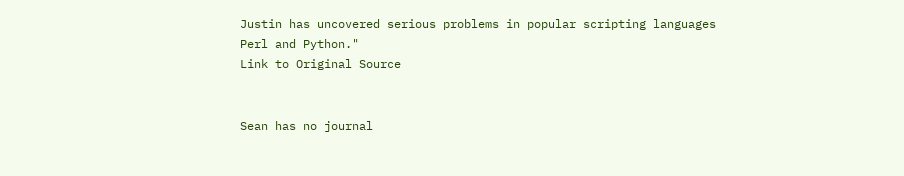Justin has uncovered serious problems in popular scripting languages Perl and Python."
Link to Original Source


Sean has no journal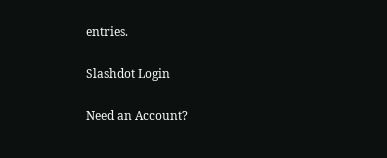entries.

Slashdot Login

Need an Account?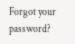Forgot your password?